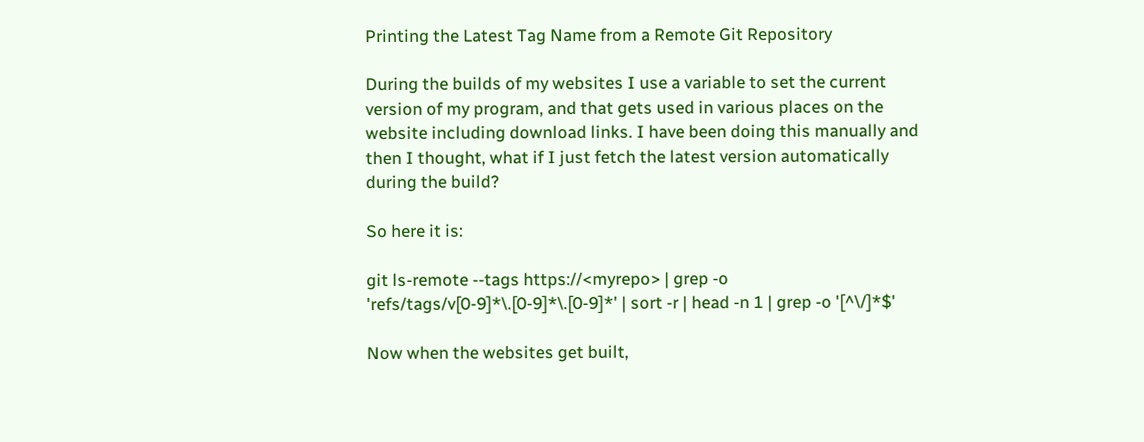Printing the Latest Tag Name from a Remote Git Repository

During the builds of my websites I use a variable to set the current version of my program, and that gets used in various places on the website including download links. I have been doing this manually and then I thought, what if I just fetch the latest version automatically during the build?

So here it is:

git ls-remote --tags https://<myrepo> | grep -o 'refs/tags/v[0-9]*\.[0-9]*\.[0-9]*' | sort -r | head -n 1 | grep -o '[^\/]*$'

Now when the websites get built,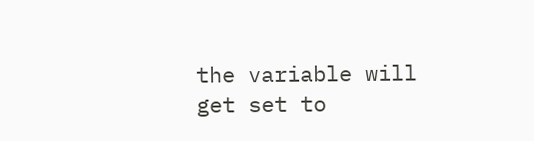the variable will get set to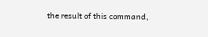the result of this command,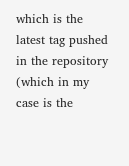which is the latest tag pushed in the repository (which in my case is the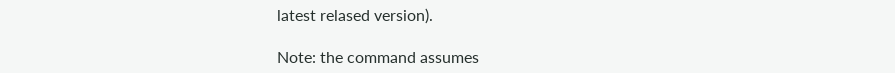latest relased version).

Note: the command assumes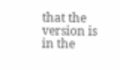that the version is in the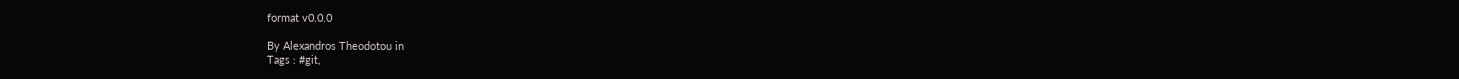format v0.0.0

By Alexandros Theodotou in
Tags : #git,